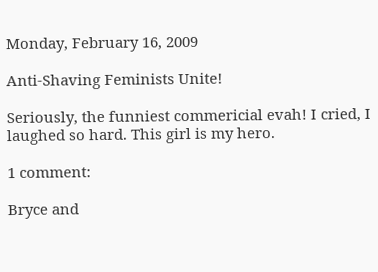Monday, February 16, 2009

Anti-Shaving Feminists Unite!

Seriously, the funniest commericial evah! I cried, I laughed so hard. This girl is my hero.

1 comment:

Bryce and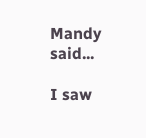Mandy said...

I saw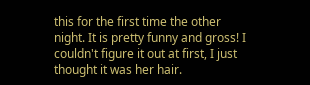this for the first time the other night. It is pretty funny and gross! I couldn't figure it out at first, I just thought it was her hair.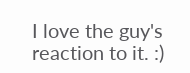I love the guy's reaction to it. :)